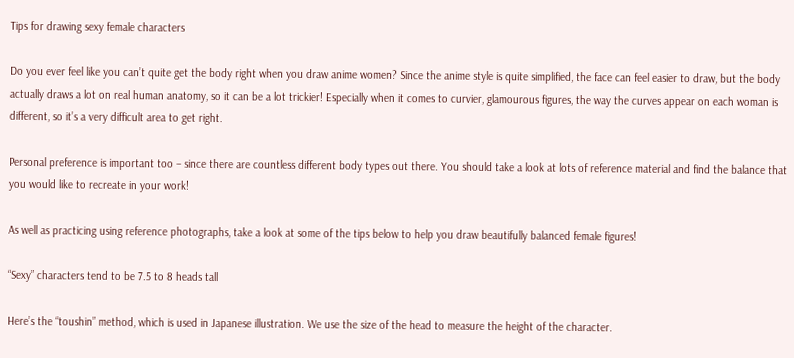Tips for drawing sexy female characters

Do you ever feel like you can’t quite get the body right when you draw anime women? Since the anime style is quite simplified, the face can feel easier to draw, but the body actually draws a lot on real human anatomy, so it can be a lot trickier! Especially when it comes to curvier, glamourous figures, the way the curves appear on each woman is different, so it’s a very difficult area to get right.

Personal preference is important too – since there are countless different body types out there. You should take a look at lots of reference material and find the balance that you would like to recreate in your work!

As well as practicing using reference photographs, take a look at some of the tips below to help you draw beautifully balanced female figures!

“Sexy” characters tend to be 7.5 to 8 heads tall

Here’s the “toushin” method, which is used in Japanese illustration. We use the size of the head to measure the height of the character.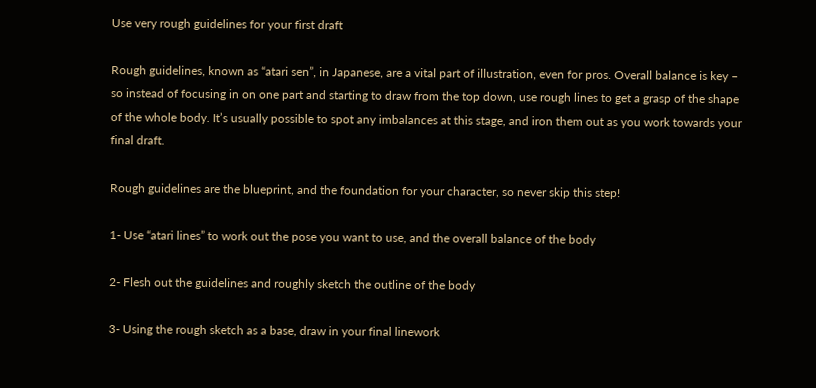Use very rough guidelines for your first draft

Rough guidelines, known as “atari sen”, in Japanese, are a vital part of illustration, even for pros. Overall balance is key – so instead of focusing in on one part and starting to draw from the top down, use rough lines to get a grasp of the shape of the whole body. It’s usually possible to spot any imbalances at this stage, and iron them out as you work towards your final draft.

Rough guidelines are the blueprint, and the foundation for your character, so never skip this step!

1- Use “atari lines” to work out the pose you want to use, and the overall balance of the body

2- Flesh out the guidelines and roughly sketch the outline of the body

3- Using the rough sketch as a base, draw in your final linework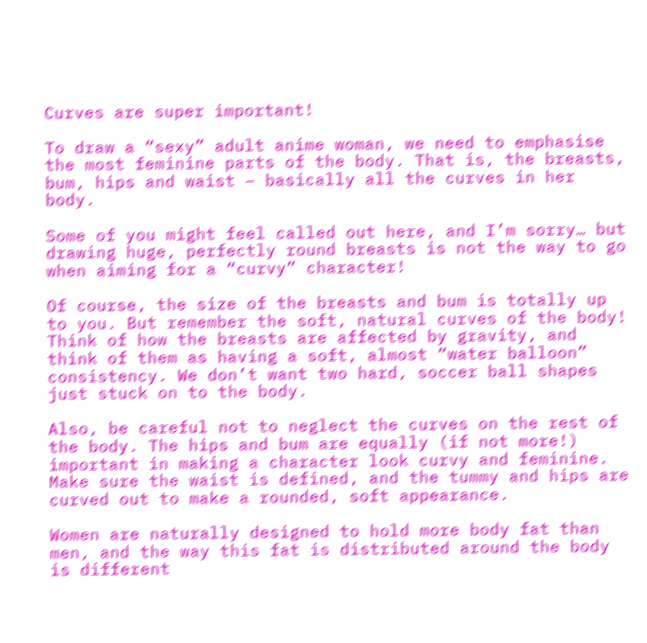Curves are super important!

To draw a “sexy” adult anime woman, we need to emphasise the most feminine parts of the body. That is, the breasts, bum, hips and waist – basically all the curves in her body.

Some of you might feel called out here, and I’m sorry… but drawing huge, perfectly round breasts is not the way to go when aiming for a “curvy” character!

Of course, the size of the breasts and bum is totally up to you. But remember the soft, natural curves of the body! Think of how the breasts are affected by gravity, and think of them as having a soft, almost “water balloon” consistency. We don’t want two hard, soccer ball shapes just stuck on to the body.

Also, be careful not to neglect the curves on the rest of the body. The hips and bum are equally (if not more!) important in making a character look curvy and feminine. Make sure the waist is defined, and the tummy and hips are curved out to make a rounded, soft appearance.

Women are naturally designed to hold more body fat than men, and the way this fat is distributed around the body is different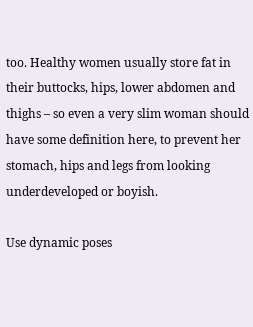too. Healthy women usually store fat in their buttocks, hips, lower abdomen and thighs – so even a very slim woman should have some definition here, to prevent her stomach, hips and legs from looking underdeveloped or boyish.

Use dynamic poses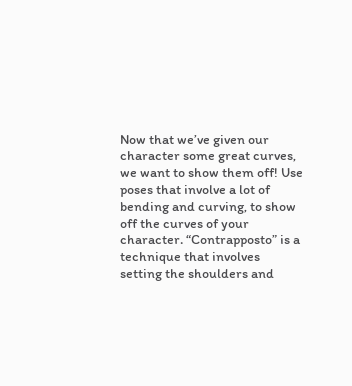Now that we’ve given our character some great curves, we want to show them off! Use poses that involve a lot of bending and curving, to show off the curves of your character. “Contrapposto” is a technique that involves setting the shoulders and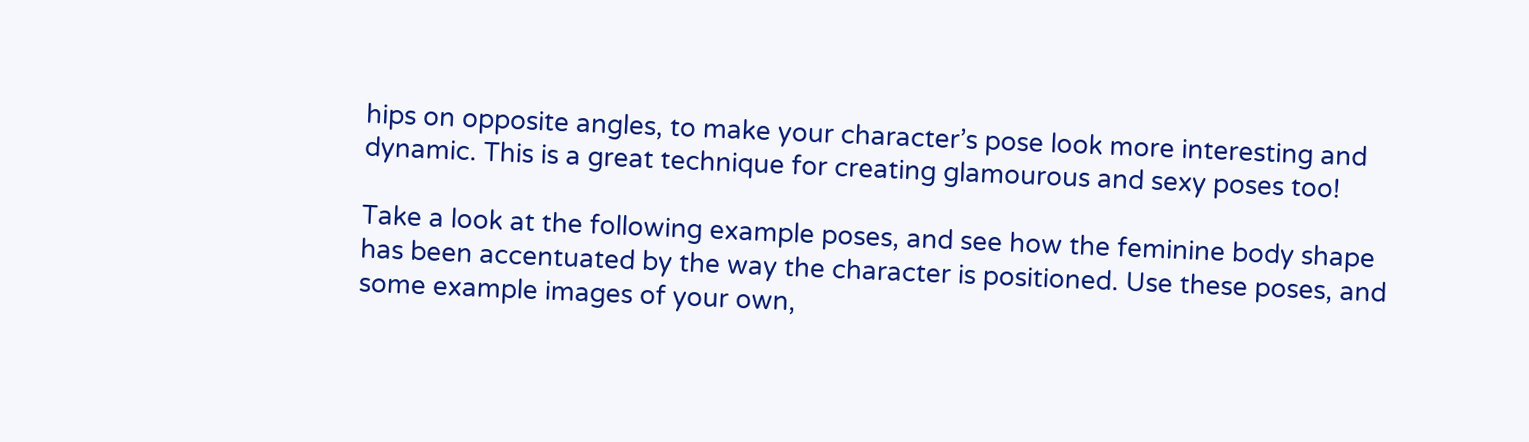hips on opposite angles, to make your character’s pose look more interesting and dynamic. This is a great technique for creating glamourous and sexy poses too!

Take a look at the following example poses, and see how the feminine body shape has been accentuated by the way the character is positioned. Use these poses, and some example images of your own,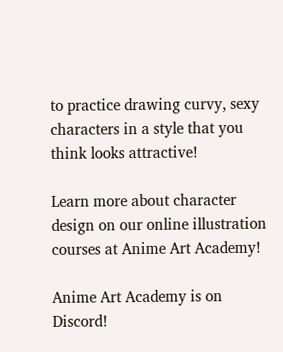to practice drawing curvy, sexy characters in a style that you think looks attractive!

Learn more about character design on our online illustration courses at Anime Art Academy!

Anime Art Academy is on Discord!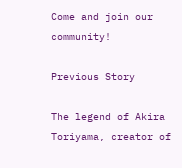Come and join our community!

Previous Story

The legend of Akira Toriyama, creator of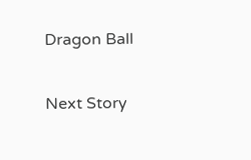Dragon Ball

Next Story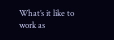What’s it like to work as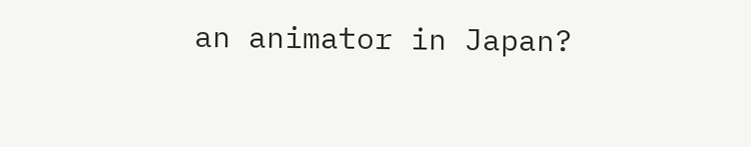an animator in Japan?